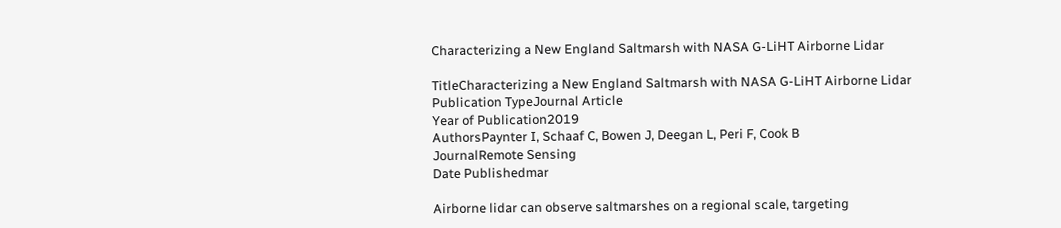Characterizing a New England Saltmarsh with NASA G-LiHT Airborne Lidar

TitleCharacterizing a New England Saltmarsh with NASA G-LiHT Airborne Lidar
Publication TypeJournal Article
Year of Publication2019
AuthorsPaynter I, Schaaf C, Bowen J, Deegan L, Peri F, Cook B
JournalRemote Sensing
Date Publishedmar

Airborne lidar can observe saltmarshes on a regional scale, targeting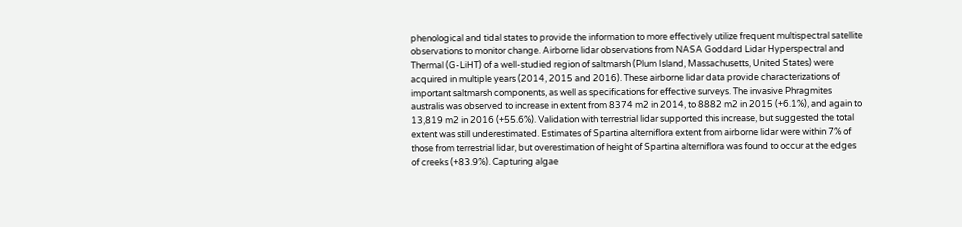phenological and tidal states to provide the information to more effectively utilize frequent multispectral satellite observations to monitor change. Airborne lidar observations from NASA Goddard Lidar Hyperspectral and Thermal (G-LiHT) of a well-studied region of saltmarsh (Plum Island, Massachusetts, United States) were acquired in multiple years (2014, 2015 and 2016). These airborne lidar data provide characterizations of important saltmarsh components, as well as specifications for effective surveys. The invasive Phragmites australis was observed to increase in extent from 8374 m2 in 2014, to 8882 m2 in 2015 (+6.1%), and again to 13,819 m2 in 2016 (+55.6%). Validation with terrestrial lidar supported this increase, but suggested the total extent was still underestimated. Estimates of Spartina alterniflora extent from airborne lidar were within 7% of those from terrestrial lidar, but overestimation of height of Spartina alterniflora was found to occur at the edges of creeks (+83.9%). Capturing algae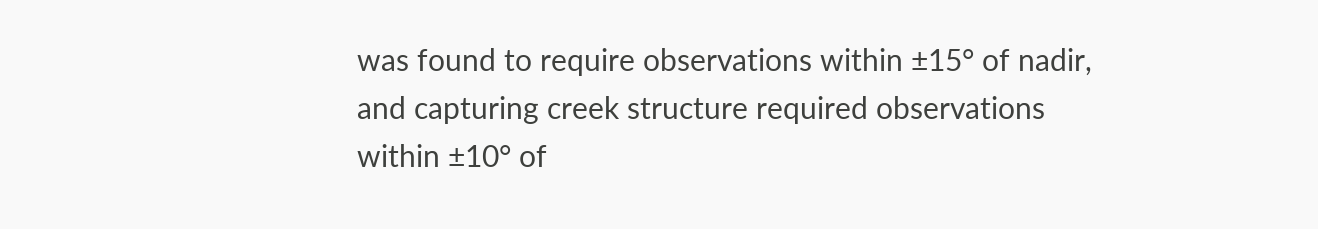was found to require observations within ±15° of nadir, and capturing creek structure required observations within ±10° of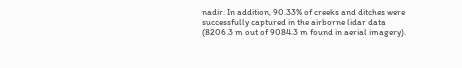nadir. In addition, 90.33% of creeks and ditches were successfully captured in the airborne lidar data (8206.3 m out of 9084.3 m found in aerial imagery).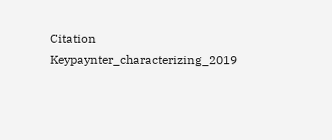Citation Keypaynter_characterizing_2019